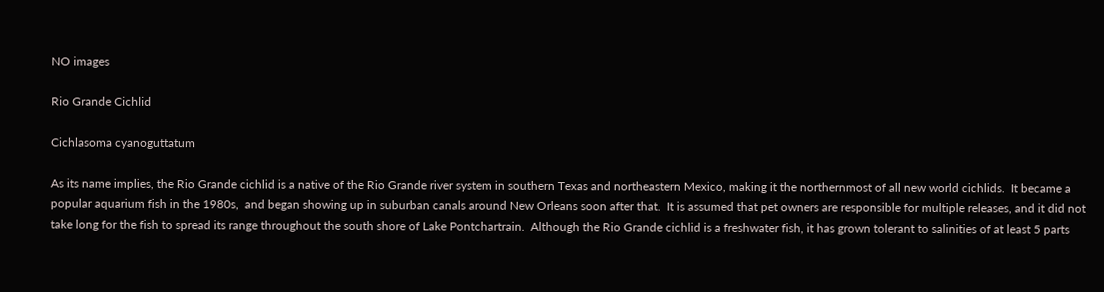NO images

Rio Grande Cichlid

Cichlasoma cyanoguttatum

As its name implies, the Rio Grande cichlid is a native of the Rio Grande river system in southern Texas and northeastern Mexico, making it the northernmost of all new world cichlids.  It became a popular aquarium fish in the 1980s,  and began showing up in suburban canals around New Orleans soon after that.  It is assumed that pet owners are responsible for multiple releases, and it did not take long for the fish to spread its range throughout the south shore of Lake Pontchartrain.  Although the Rio Grande cichlid is a freshwater fish, it has grown tolerant to salinities of at least 5 parts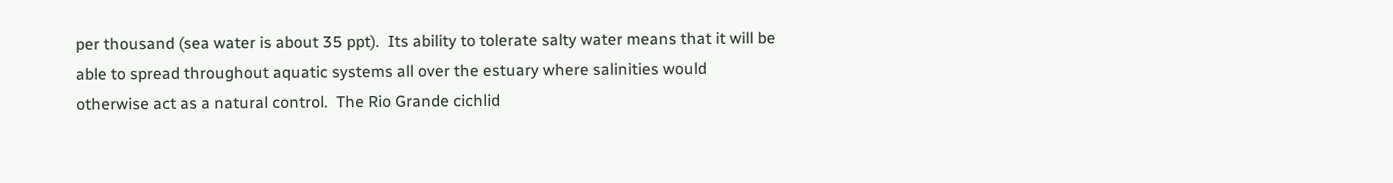per thousand (sea water is about 35 ppt).  Its ability to tolerate salty water means that it will be able to spread throughout aquatic systems all over the estuary where salinities would otherwise act as a natural control.  The Rio Grande cichlid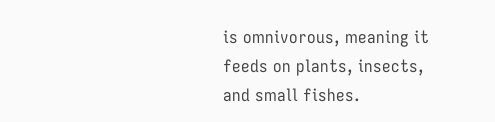is omnivorous, meaning it feeds on plants, insects, and small fishes.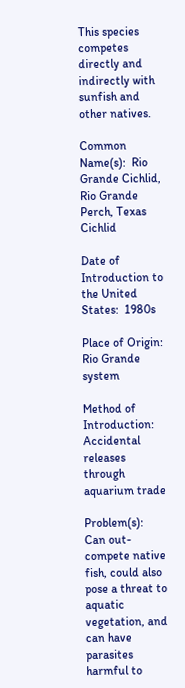This species competes directly and indirectly with sunfish and other natives.

Common Name(s):  Rio Grande Cichlid, Rio Grande Perch, Texas Cichlid

Date of Introduction to the United States:  1980s

Place of Origin:   Rio Grande system

Method of Introduction:  Accidental releases through aquarium trade

Problem(s):  Can out-compete native fish, could also pose a threat to aquatic vegetation, and can have parasites harmful to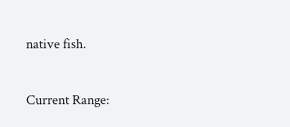native fish.

Current Range: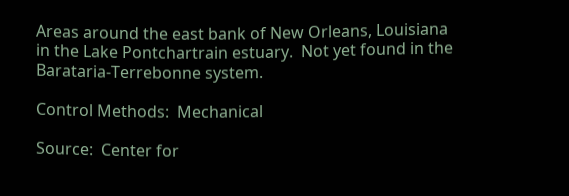Areas around the east bank of New Orleans, Louisiana in the Lake Pontchartrain estuary.  Not yet found in the Barataria-Terrebonne system.

Control Methods:  Mechanical

Source:  Center for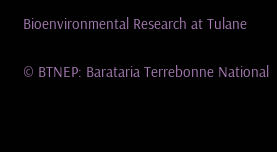Bioenvironmental Research at Tulane

© BTNEP: Barataria Terrebonne National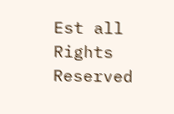Est all Rights Reserved